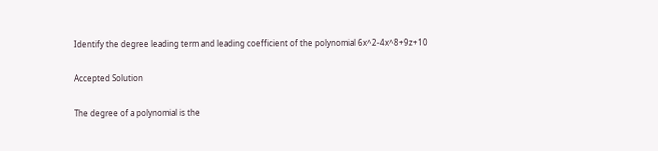Identify the degree leading term and leading coefficient of the polynomial 6x^2-4x^8+9z+10

Accepted Solution

The degree of a polynomial is the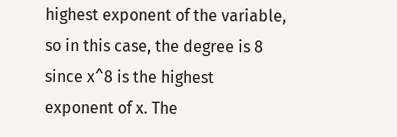highest exponent of the variable, so in this case, the degree is 8 since x^8 is the highest exponent of x. The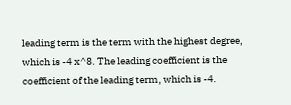leading term is the term with the highest degree, which is -4 x^8. The leading coefficient is the coefficient of the leading term, which is -4.